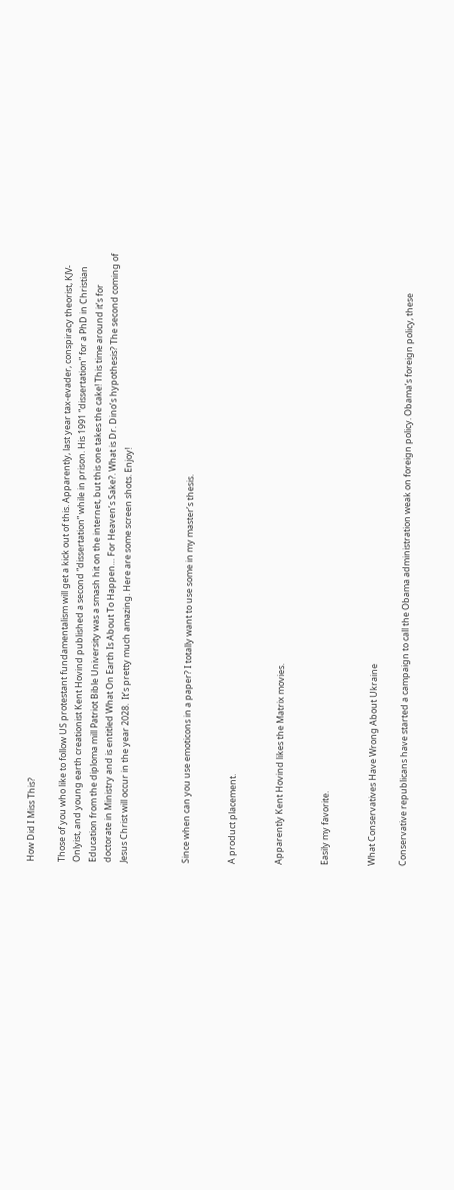How Did I Miss This?

Those of you who like to follow US protestant fundamentalism will get a kick out of this. Apparently, last year tax-evader, conspiracy theorist, KJV-Onlyist, and young earth creationist Kent Hovind published a second “dissertation” while in prison. His 1991 “dissertation” for a PhD in Christian Education from the diploma mill Patriot Bible University was a smash hit on the internet, but this one takes the cake! This time around it’s for doctorate in Ministry and is entitled What On Earth Is About To Happen… For Heaven’s Sake?. What is Dr. Dino’s hypothesis? The second coming of Jesus Christ will occur in the year 2028.  It’s pretty much amazing. Here are some screen shots. Enjoy!



Since when can you use emoticons in a paper? I totally want to use some in my master’s thesis.


A product placement.


Apparently Kent Hovind likes the Matrix movies.


Easily my favorite.


What Conservatives Have Wrong About Ukraine

Conservative republicans have started a campaign to call the Obama administration weak on foreign policy. Obama’s foreign policy, these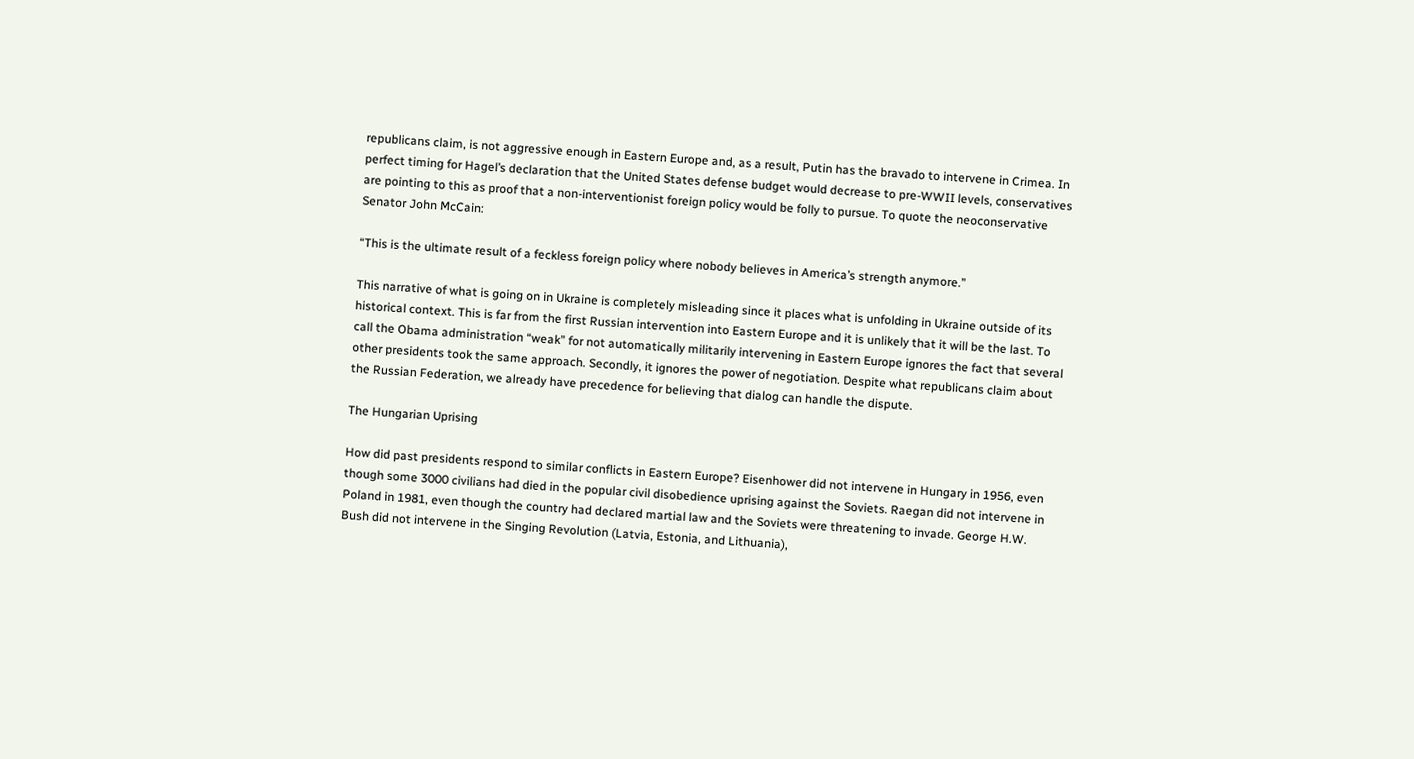republicans claim, is not aggressive enough in Eastern Europe and, as a result, Putin has the bravado to intervene in Crimea. In perfect timing for Hagel’s declaration that the United States defense budget would decrease to pre-WWII levels, conservatives are pointing to this as proof that a non-interventionist foreign policy would be folly to pursue. To quote the neoconservative Senator John McCain:

“This is the ultimate result of a feckless foreign policy where nobody believes in America’s strength anymore.”

This narrative of what is going on in Ukraine is completely misleading since it places what is unfolding in Ukraine outside of its historical context. This is far from the first Russian intervention into Eastern Europe and it is unlikely that it will be the last. To call the Obama administration “weak” for not automatically militarily intervening in Eastern Europe ignores the fact that several other presidents took the same approach. Secondly, it ignores the power of negotiation. Despite what republicans claim about the Russian Federation, we already have precedence for believing that dialog can handle the dispute.

The Hungarian Uprising

How did past presidents respond to similar conflicts in Eastern Europe? Eisenhower did not intervene in Hungary in 1956, even though some 3000 civilians had died in the popular civil disobedience uprising against the Soviets. Raegan did not intervene in Poland in 1981, even though the country had declared martial law and the Soviets were threatening to invade. George H.W. Bush did not intervene in the Singing Revolution (Latvia, Estonia, and Lithuania),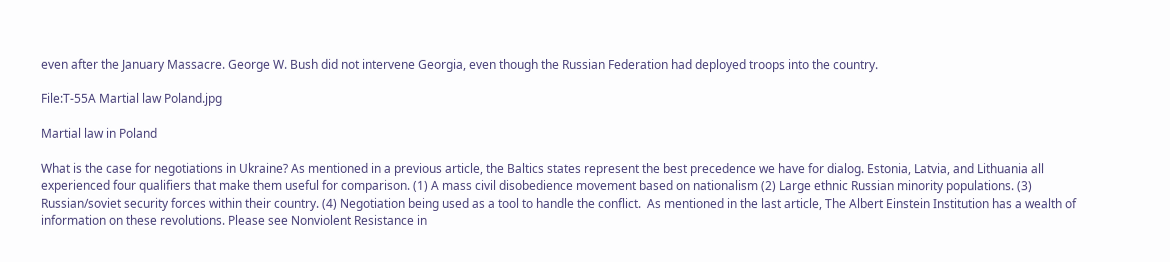even after the January Massacre. George W. Bush did not intervene Georgia, even though the Russian Federation had deployed troops into the country.

File:T-55A Martial law Poland.jpg

Martial law in Poland

What is the case for negotiations in Ukraine? As mentioned in a previous article, the Baltics states represent the best precedence we have for dialog. Estonia, Latvia, and Lithuania all experienced four qualifiers that make them useful for comparison. (1) A mass civil disobedience movement based on nationalism (2) Large ethnic Russian minority populations. (3) Russian/soviet security forces within their country. (4) Negotiation being used as a tool to handle the conflict.  As mentioned in the last article, The Albert Einstein Institution has a wealth of information on these revolutions. Please see Nonviolent Resistance in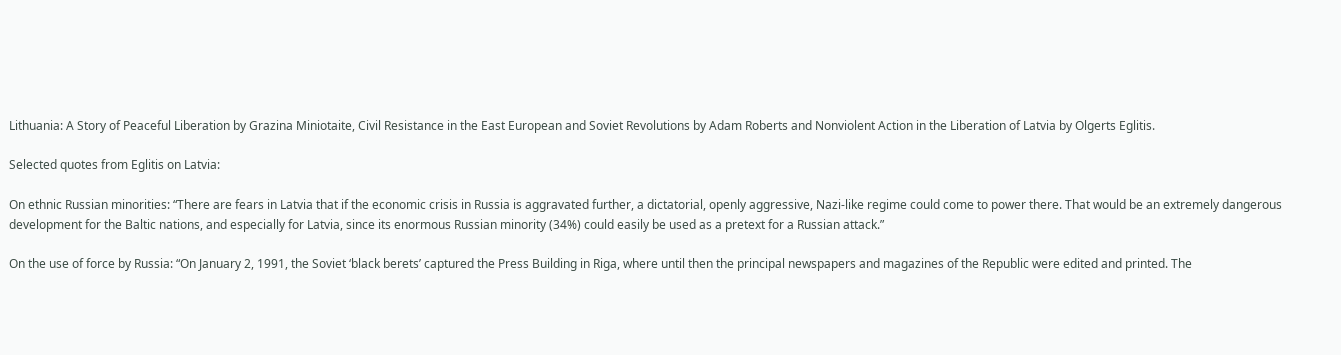Lithuania: A Story of Peaceful Liberation by Grazina Miniotaite, Civil Resistance in the East European and Soviet Revolutions by Adam Roberts and Nonviolent Action in the Liberation of Latvia by Olgerts Eglitis.

Selected quotes from Eglitis on Latvia:

On ethnic Russian minorities: “There are fears in Latvia that if the economic crisis in Russia is aggravated further, a dictatorial, openly aggressive, Nazi-like regime could come to power there. That would be an extremely dangerous development for the Baltic nations, and especially for Latvia, since its enormous Russian minority (34%) could easily be used as a pretext for a Russian attack.”

On the use of force by Russia: “On January 2, 1991, the Soviet ‘black berets’ captured the Press Building in Riga, where until then the principal newspapers and magazines of the Republic were edited and printed. The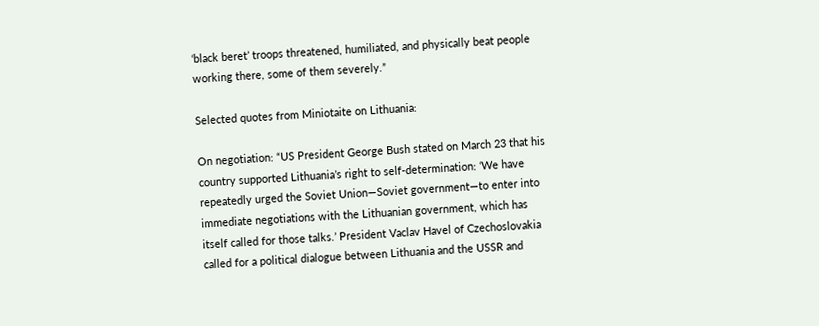‘black beret’ troops threatened, humiliated, and physically beat people working there, some of them severely.”

Selected quotes from Miniotaite on Lithuania:

On negotiation: “US President George Bush stated on March 23 that his country supported Lithuania’s right to self-determination: ‘We have repeatedly urged the Soviet Union—Soviet government—to enter into immediate negotiations with the Lithuanian government, which has itself called for those talks.’ President Vaclav Havel of Czechoslovakia called for a political dialogue between Lithuania and the USSR and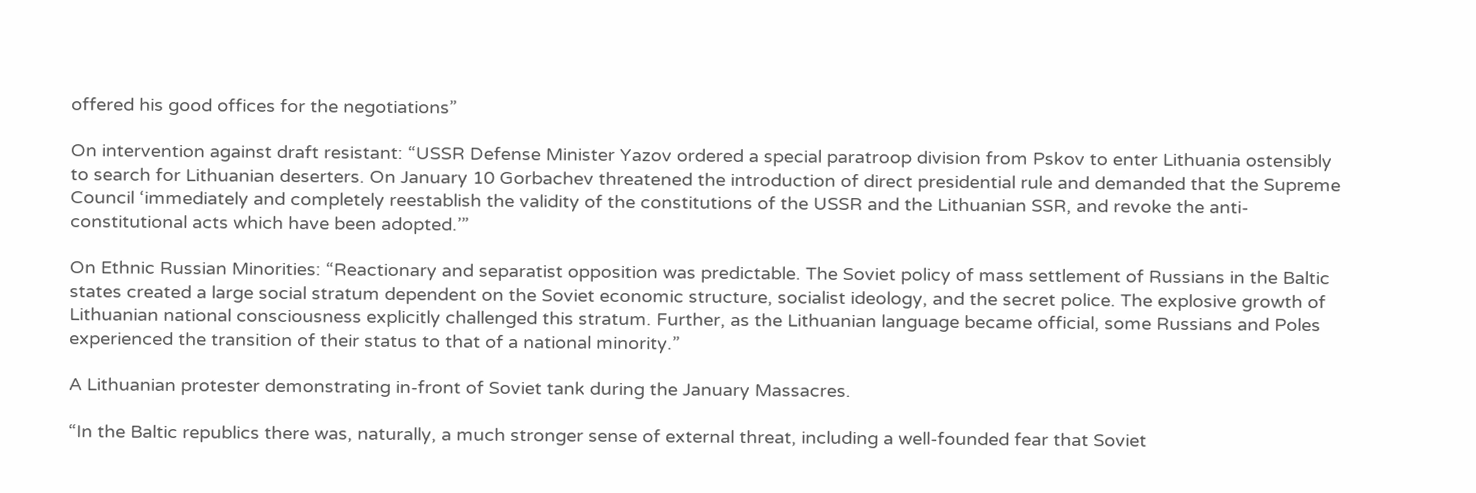offered his good offices for the negotiations”

On intervention against draft resistant: “USSR Defense Minister Yazov ordered a special paratroop division from Pskov to enter Lithuania ostensibly to search for Lithuanian deserters. On January 10 Gorbachev threatened the introduction of direct presidential rule and demanded that the Supreme Council ‘immediately and completely reestablish the validity of the constitutions of the USSR and the Lithuanian SSR, and revoke the anti-constitutional acts which have been adopted.’”

On Ethnic Russian Minorities: “Reactionary and separatist opposition was predictable. The Soviet policy of mass settlement of Russians in the Baltic states created a large social stratum dependent on the Soviet economic structure, socialist ideology, and the secret police. The explosive growth of Lithuanian national consciousness explicitly challenged this stratum. Further, as the Lithuanian language became official, some Russians and Poles experienced the transition of their status to that of a national minority.”

A Lithuanian protester demonstrating in-front of Soviet tank during the January Massacres.

“In the Baltic republics there was, naturally, a much stronger sense of external threat, including a well-founded fear that Soviet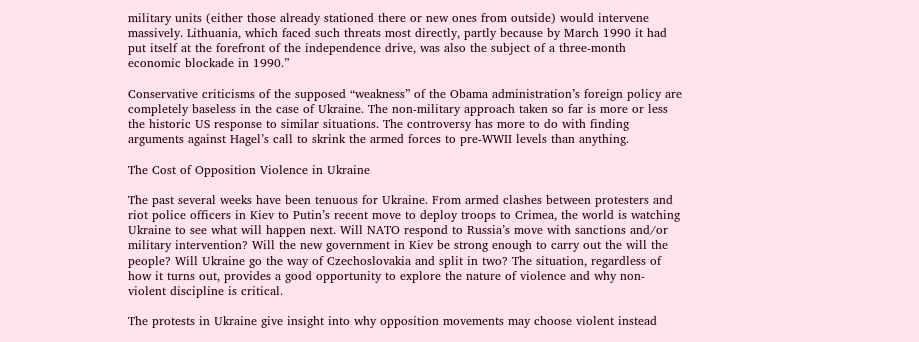military units (either those already stationed there or new ones from outside) would intervene massively. Lithuania, which faced such threats most directly, partly because by March 1990 it had put itself at the forefront of the independence drive, was also the subject of a three-month economic blockade in 1990.”

Conservative criticisms of the supposed “weakness” of the Obama administration’s foreign policy are completely baseless in the case of Ukraine. The non-military approach taken so far is more or less the historic US response to similar situations. The controversy has more to do with finding arguments against Hagel’s call to skrink the armed forces to pre-WWII levels than anything.

The Cost of Opposition Violence in Ukraine

The past several weeks have been tenuous for Ukraine. From armed clashes between protesters and riot police officers in Kiev to Putin’s recent move to deploy troops to Crimea, the world is watching Ukraine to see what will happen next. Will NATO respond to Russia’s move with sanctions and/or military intervention? Will the new government in Kiev be strong enough to carry out the will the people? Will Ukraine go the way of Czechoslovakia and split in two? The situation, regardless of how it turns out, provides a good opportunity to explore the nature of violence and why non-violent discipline is critical.

The protests in Ukraine give insight into why opposition movements may choose violent instead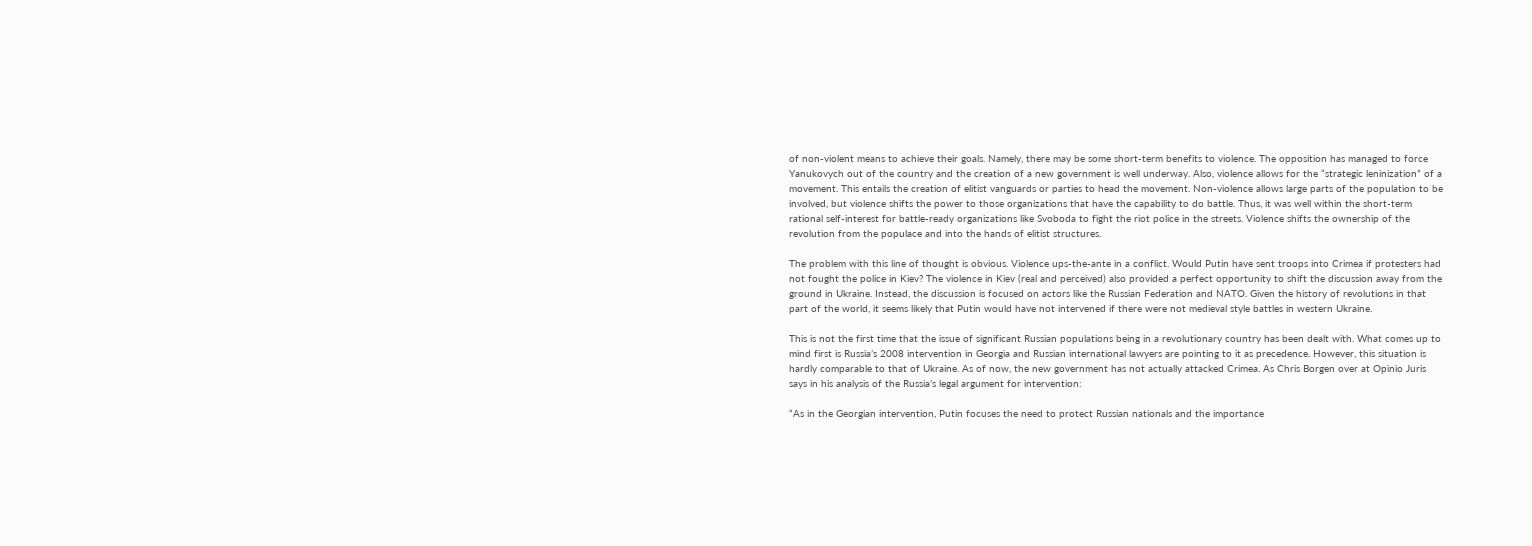of non-violent means to achieve their goals. Namely, there may be some short-term benefits to violence. The opposition has managed to force Yanukovych out of the country and the creation of a new government is well underway. Also, violence allows for the “strategic leninization” of a movement. This entails the creation of elitist vanguards or parties to head the movement. Non-violence allows large parts of the population to be involved, but violence shifts the power to those organizations that have the capability to do battle. Thus, it was well within the short-term rational self-interest for battle-ready organizations like Svoboda to fight the riot police in the streets. Violence shifts the ownership of the revolution from the populace and into the hands of elitist structures.

The problem with this line of thought is obvious. Violence ups-the-ante in a conflict. Would Putin have sent troops into Crimea if protesters had not fought the police in Kiev? The violence in Kiev (real and perceived) also provided a perfect opportunity to shift the discussion away from the ground in Ukraine. Instead, the discussion is focused on actors like the Russian Federation and NATO. Given the history of revolutions in that part of the world, it seems likely that Putin would have not intervened if there were not medieval style battles in western Ukraine.

This is not the first time that the issue of significant Russian populations being in a revolutionary country has been dealt with. What comes up to mind first is Russia’s 2008 intervention in Georgia and Russian international lawyers are pointing to it as precedence. However, this situation is hardly comparable to that of Ukraine. As of now, the new government has not actually attacked Crimea. As Chris Borgen over at Opinio Juris says in his analysis of the Russia’s legal argument for intervention:

“As in the Georgian intervention, Putin focuses the need to protect Russian nationals and the importance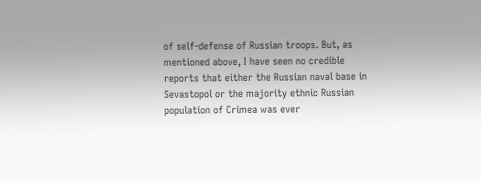of self-defense of Russian troops. But, as mentioned above, I have seen no credible reports that either the Russian naval base in Sevastopol or the majority ethnic Russian population of Crimea was ever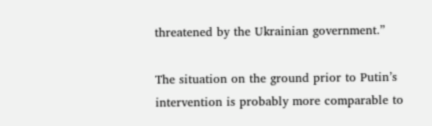threatened by the Ukrainian government.”

The situation on the ground prior to Putin’s intervention is probably more comparable to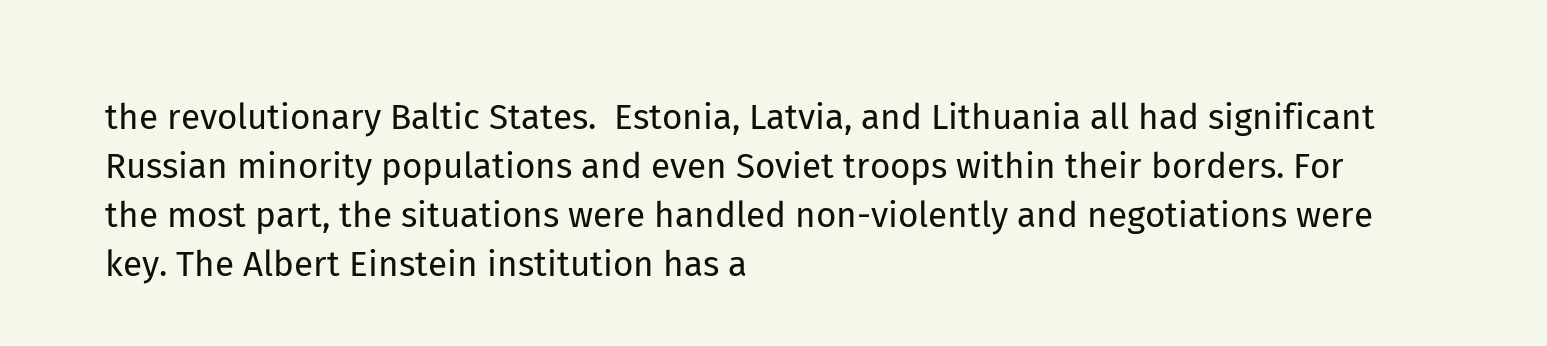the revolutionary Baltic States.  Estonia, Latvia, and Lithuania all had significant Russian minority populations and even Soviet troops within their borders. For the most part, the situations were handled non-violently and negotiations were key. The Albert Einstein institution has a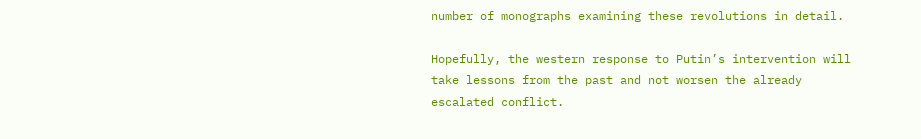number of monographs examining these revolutions in detail.

Hopefully, the western response to Putin’s intervention will take lessons from the past and not worsen the already escalated conflict.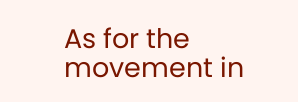As for the movement in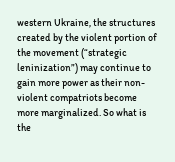western Ukraine, the structures created by the violent portion of the movement (“strategic leninization”) may continue to gain more power as their non-violent compatriots become more marginalized. So what is the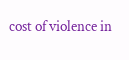cost of violence in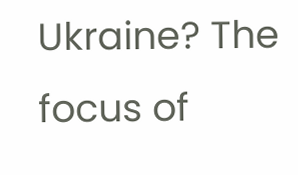Ukraine? The focus of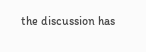the discussion has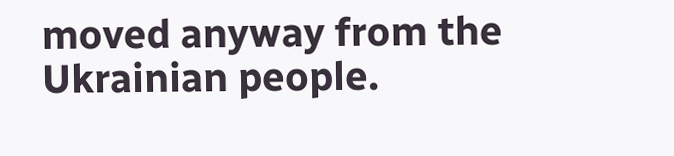moved anyway from the Ukrainian people.